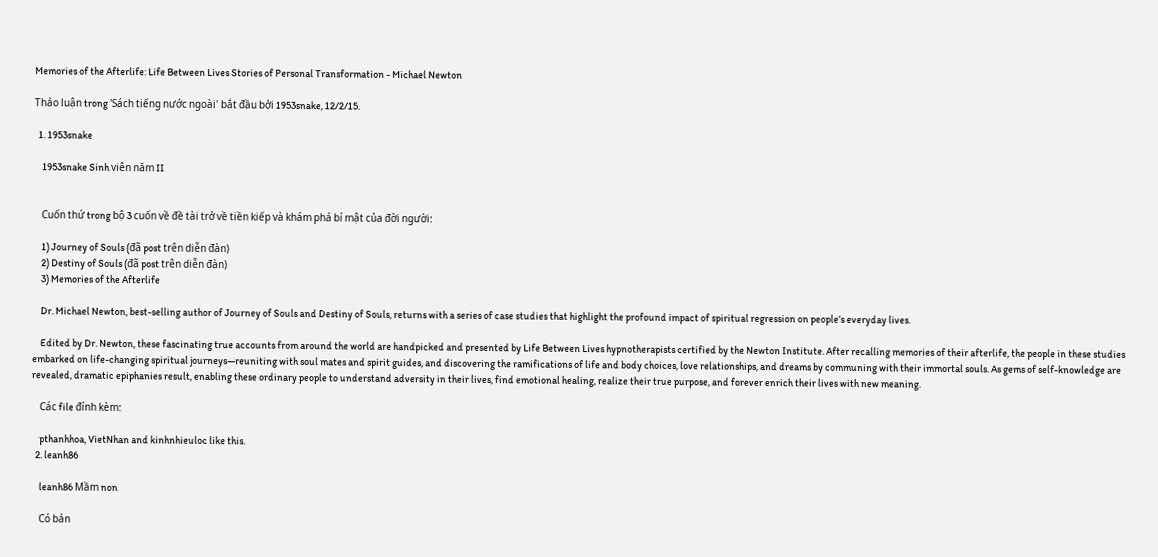Memories of the Afterlife: Life Between Lives Stories of Personal Transformation - Michael Newton

Thảo luận trong 'Sách tiếng nước ngoài' bắt đầu bởi 1953snake, 12/2/15.

  1. 1953snake

    1953snake Sinh viên năm II


    Cuốn thứ trong bộ 3 cuốn về đề tài trở về tiền kiếp và khám phá bí mật của đời người:

    1) Journey of Souls (đã post trên diễn đàn)
    2) Destiny of Souls (đã post trên diễn đàn)
    3) Memories of the Afterlife

    Dr. Michael Newton, best-selling author of Journey of Souls and Destiny of Souls, returns with a series of case studies that highlight the profound impact of spiritual regression on people’s everyday lives.

    Edited by Dr. Newton, these fascinating true accounts from around the world are handpicked and presented by Life Between Lives hypnotherapists certified by the Newton Institute. After recalling memories of their afterlife, the people in these studies embarked on life-changing spiritual journeys—reuniting with soul mates and spirit guides, and discovering the ramifications of life and body choices, love relationships, and dreams by communing with their immortal souls. As gems of self-knowledge are revealed, dramatic epiphanies result, enabling these ordinary people to understand adversity in their lives, find emotional healing, realize their true purpose, and forever enrich their lives with new meaning.

    Các file đính kèm:

    pthanhhoa, VietNhan and kinhnhieuloc like this.
  2. leanh86

    leanh86 Mầm non

    Có bản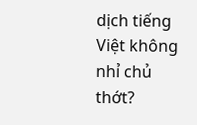dịch tiếng Việt không nhỉ chủ thớt?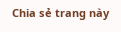Chia sẻ trang này